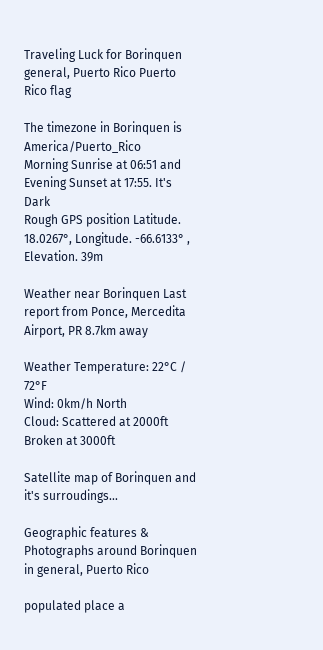Traveling Luck for Borinquen general, Puerto Rico Puerto Rico flag

The timezone in Borinquen is America/Puerto_Rico
Morning Sunrise at 06:51 and Evening Sunset at 17:55. It's Dark
Rough GPS position Latitude. 18.0267°, Longitude. -66.6133° , Elevation. 39m

Weather near Borinquen Last report from Ponce, Mercedita Airport, PR 8.7km away

Weather Temperature: 22°C / 72°F
Wind: 0km/h North
Cloud: Scattered at 2000ft Broken at 3000ft

Satellite map of Borinquen and it's surroudings...

Geographic features & Photographs around Borinquen in general, Puerto Rico

populated place a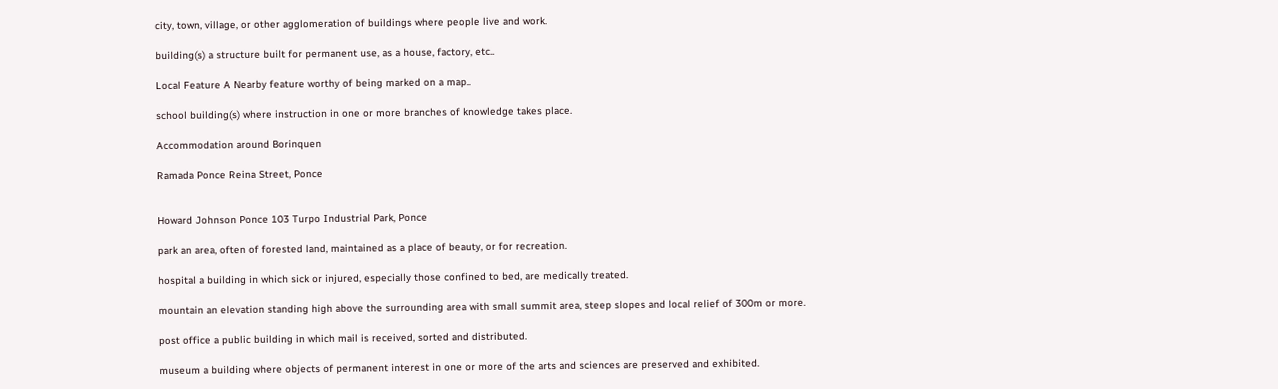city, town, village, or other agglomeration of buildings where people live and work.

building(s) a structure built for permanent use, as a house, factory, etc..

Local Feature A Nearby feature worthy of being marked on a map..

school building(s) where instruction in one or more branches of knowledge takes place.

Accommodation around Borinquen

Ramada Ponce Reina Street, Ponce


Howard Johnson Ponce 103 Turpo Industrial Park, Ponce

park an area, often of forested land, maintained as a place of beauty, or for recreation.

hospital a building in which sick or injured, especially those confined to bed, are medically treated.

mountain an elevation standing high above the surrounding area with small summit area, steep slopes and local relief of 300m or more.

post office a public building in which mail is received, sorted and distributed.

museum a building where objects of permanent interest in one or more of the arts and sciences are preserved and exhibited.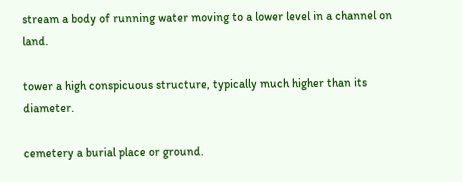stream a body of running water moving to a lower level in a channel on land.

tower a high conspicuous structure, typically much higher than its diameter.

cemetery a burial place or ground.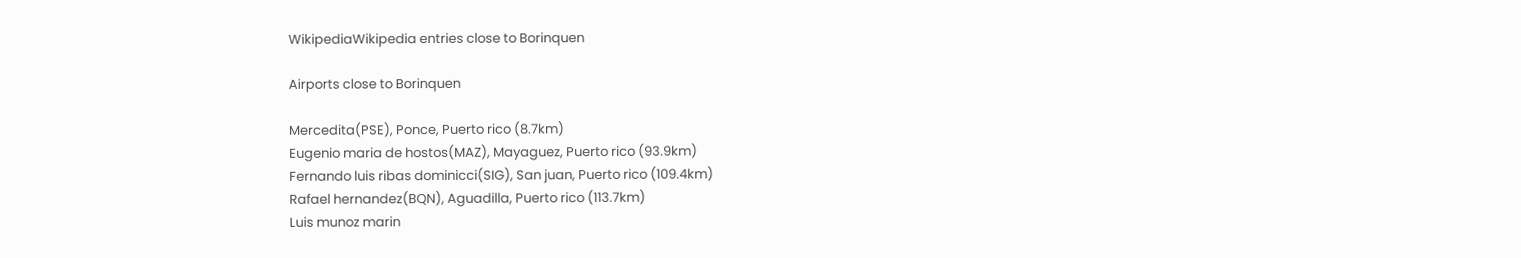WikipediaWikipedia entries close to Borinquen

Airports close to Borinquen

Mercedita(PSE), Ponce, Puerto rico (8.7km)
Eugenio maria de hostos(MAZ), Mayaguez, Puerto rico (93.9km)
Fernando luis ribas dominicci(SIG), San juan, Puerto rico (109.4km)
Rafael hernandez(BQN), Aguadilla, Puerto rico (113.7km)
Luis munoz marin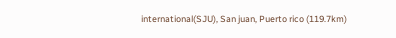international(SJU), San juan, Puerto rico (119.7km)